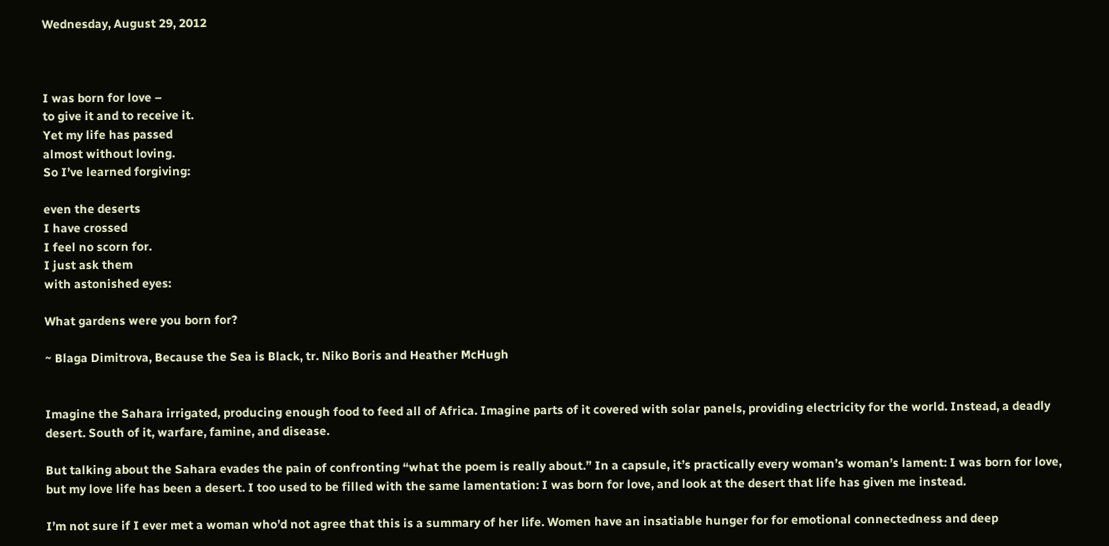Wednesday, August 29, 2012



I was born for love –
to give it and to receive it.
Yet my life has passed
almost without loving.
So I’ve learned forgiving:

even the deserts
I have crossed
I feel no scorn for.
I just ask them
with astonished eyes:

What gardens were you born for?

~ Blaga Dimitrova, Because the Sea is Black, tr. Niko Boris and Heather McHugh


Imagine the Sahara irrigated, producing enough food to feed all of Africa. Imagine parts of it covered with solar panels, providing electricity for the world. Instead, a deadly desert. South of it, warfare, famine, and disease.

But talking about the Sahara evades the pain of confronting “what the poem is really about.” In a capsule, it’s practically every woman’s woman’s lament: I was born for love, but my love life has been a desert. I too used to be filled with the same lamentation: I was born for love, and look at the desert that life has given me instead.

I’m not sure if I ever met a woman who’d not agree that this is a summary of her life. Women have an insatiable hunger for for emotional connectedness and deep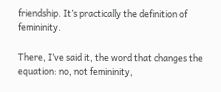friendship. It’s practically the definition of femininity.

There, I’ve said it, the word that changes the equation: no, not femininity,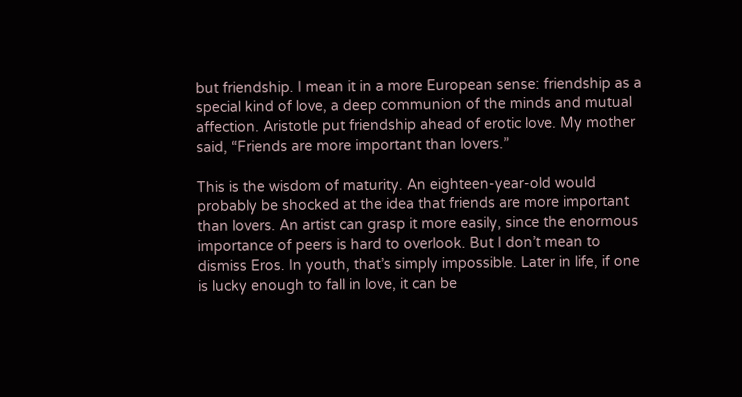but friendship. I mean it in a more European sense: friendship as a special kind of love, a deep communion of the minds and mutual affection. Aristotle put friendship ahead of erotic love. My mother said, “Friends are more important than lovers.”

This is the wisdom of maturity. An eighteen-year-old would probably be shocked at the idea that friends are more important than lovers. An artist can grasp it more easily, since the enormous importance of peers is hard to overlook. But I don’t mean to dismiss Eros. In youth, that’s simply impossible. Later in life, if one is lucky enough to fall in love, it can be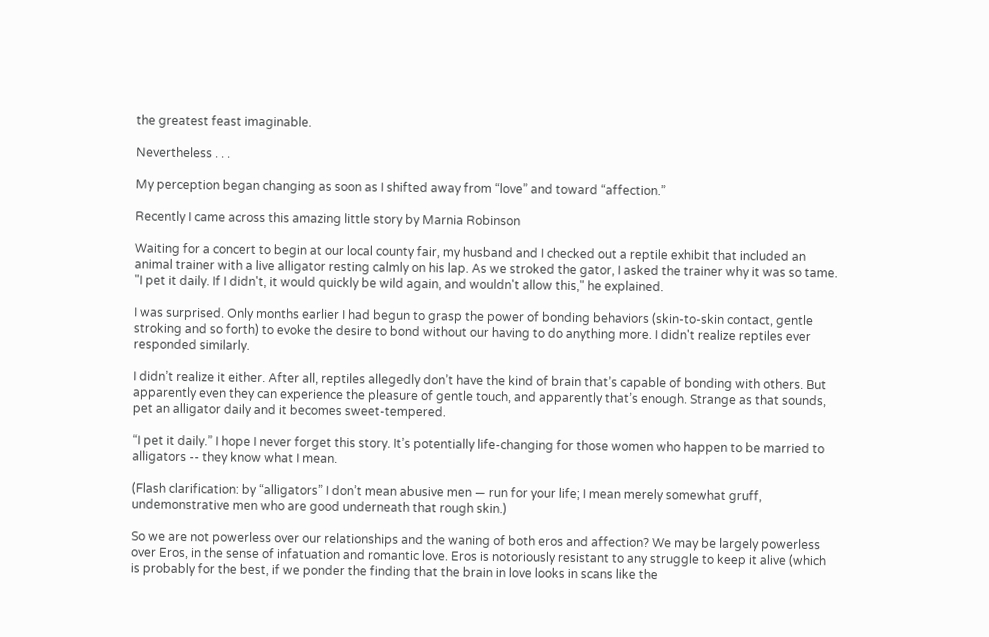the greatest feast imaginable.

Nevertheless . . .

My perception began changing as soon as I shifted away from “love” and toward “affection.”

Recently I came across this amazing little story by Marnia Robinson

Waiting for a concert to begin at our local county fair, my husband and I checked out a reptile exhibit that included an animal trainer with a live alligator resting calmly on his lap. As we stroked the gator, I asked the trainer why it was so tame. "I pet it daily. If I didn't, it would quickly be wild again, and wouldn't allow this," he explained.

I was surprised. Only months earlier I had begun to grasp the power of bonding behaviors (skin-to-skin contact, gentle stroking and so forth) to evoke the desire to bond without our having to do anything more. I didn't realize reptiles ever responded similarly.

I didn’t realize it either. After all, reptiles allegedly don’t have the kind of brain that’s capable of bonding with others. But apparently even they can experience the pleasure of gentle touch, and apparently that’s enough. Strange as that sounds, pet an alligator daily and it becomes sweet-tempered.

“I pet it daily.” I hope I never forget this story. It’s potentially life-changing for those women who happen to be married to alligators -- they know what I mean.

(Flash clarification: by “alligators” I don’t mean abusive men — run for your life; I mean merely somewhat gruff, undemonstrative men who are good underneath that rough skin.)

So we are not powerless over our relationships and the waning of both eros and affection? We may be largely powerless over Eros, in the sense of infatuation and romantic love. Eros is notoriously resistant to any struggle to keep it alive (which is probably for the best, if we ponder the finding that the brain in love looks in scans like the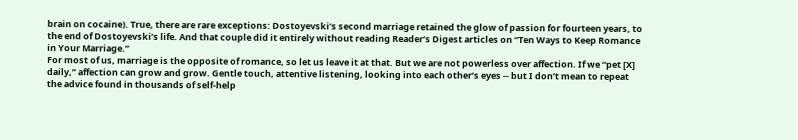brain on cocaine). True, there are rare exceptions: Dostoyevski’s second marriage retained the glow of passion for fourteen years, to the end of Dostoyevski’s life. And that couple did it entirely without reading Reader’s Digest articles on “Ten Ways to Keep Romance in Your Marriage.”
For most of us, marriage is the opposite of romance, so let us leave it at that. But we are not powerless over affection. If we “pet [X] daily,” affection can grow and grow. Gentle touch, attentive listening, looking into each other’s eyes -- but I don’t mean to repeat the advice found in thousands of self-help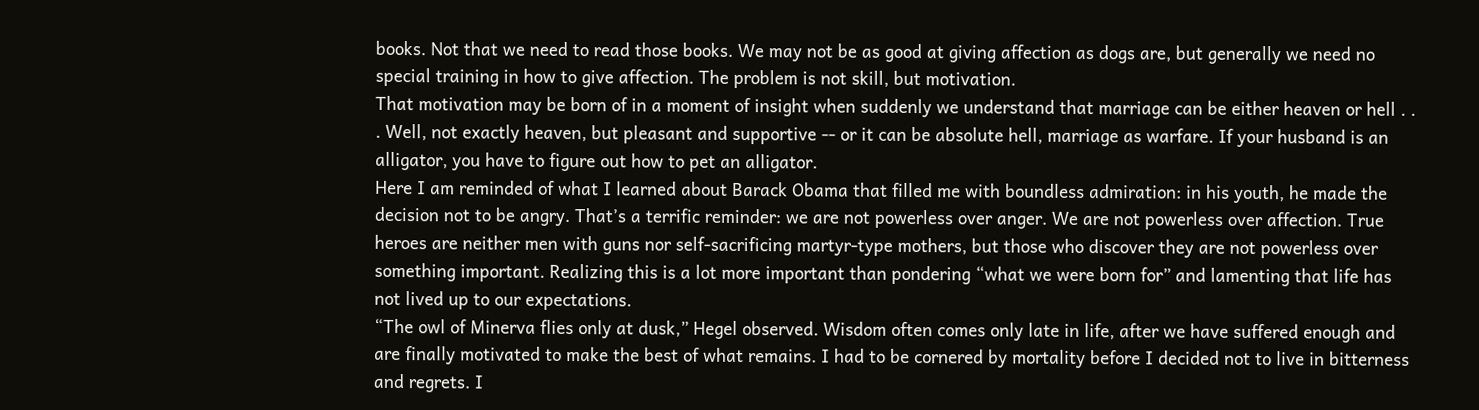books. Not that we need to read those books. We may not be as good at giving affection as dogs are, but generally we need no special training in how to give affection. The problem is not skill, but motivation.
That motivation may be born of in a moment of insight when suddenly we understand that marriage can be either heaven or hell . . . Well, not exactly heaven, but pleasant and supportive -- or it can be absolute hell, marriage as warfare. If your husband is an alligator, you have to figure out how to pet an alligator.
Here I am reminded of what I learned about Barack Obama that filled me with boundless admiration: in his youth, he made the decision not to be angry. That’s a terrific reminder: we are not powerless over anger. We are not powerless over affection. True heroes are neither men with guns nor self-sacrificing martyr-type mothers, but those who discover they are not powerless over something important. Realizing this is a lot more important than pondering “what we were born for” and lamenting that life has not lived up to our expectations.
“The owl of Minerva flies only at dusk,” Hegel observed. Wisdom often comes only late in life, after we have suffered enough and are finally motivated to make the best of what remains. I had to be cornered by mortality before I decided not to live in bitterness and regrets. I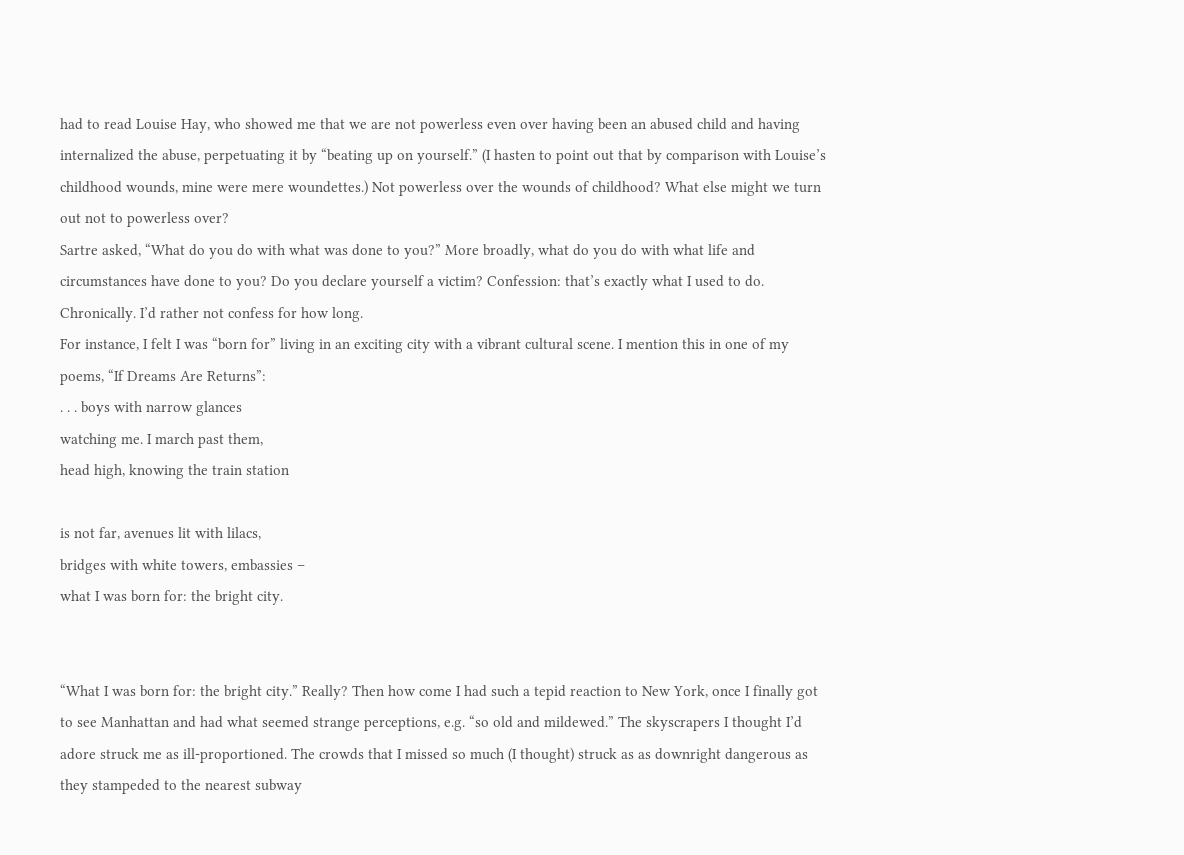had to read Louise Hay, who showed me that we are not powerless even over having been an abused child and having internalized the abuse, perpetuating it by “beating up on yourself.” (I hasten to point out that by comparison with Louise’s childhood wounds, mine were mere woundettes.) Not powerless over the wounds of childhood? What else might we turn out not to powerless over?
Sartre asked, “What do you do with what was done to you?” More broadly, what do you do with what life and circumstances have done to you? Do you declare yourself a victim? Confession: that’s exactly what I used to do. Chronically. I’d rather not confess for how long.
For instance, I felt I was “born for” living in an exciting city with a vibrant cultural scene. I mention this in one of my poems, “If Dreams Are Returns”:
. . . boys with narrow glances
watching me. I march past them,
head high, knowing the train station

is not far, avenues lit with lilacs,
bridges with white towers, embassies –
what I was born for: the bright city.


“What I was born for: the bright city.” Really? Then how come I had such a tepid reaction to New York, once I finally got to see Manhattan and had what seemed strange perceptions, e.g. “so old and mildewed.” The skyscrapers I thought I’d adore struck me as ill-proportioned. The crowds that I missed so much (I thought) struck as as downright dangerous as they stampeded to the nearest subway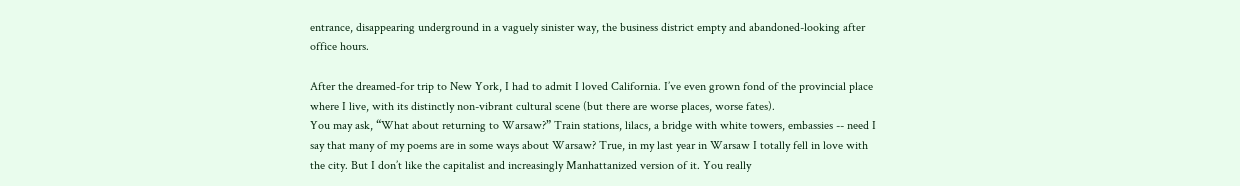entrance, disappearing underground in a vaguely sinister way, the business district empty and abandoned-looking after office hours.

After the dreamed-for trip to New York, I had to admit I loved California. I’ve even grown fond of the provincial place where I live, with its distinctly non-vibrant cultural scene (but there are worse places, worse fates).
You may ask, “What about returning to Warsaw?” Train stations, lilacs, a bridge with white towers, embassies -- need I say that many of my poems are in some ways about Warsaw? True, in my last year in Warsaw I totally fell in love with the city. But I don’t like the capitalist and increasingly Manhattanized version of it. You really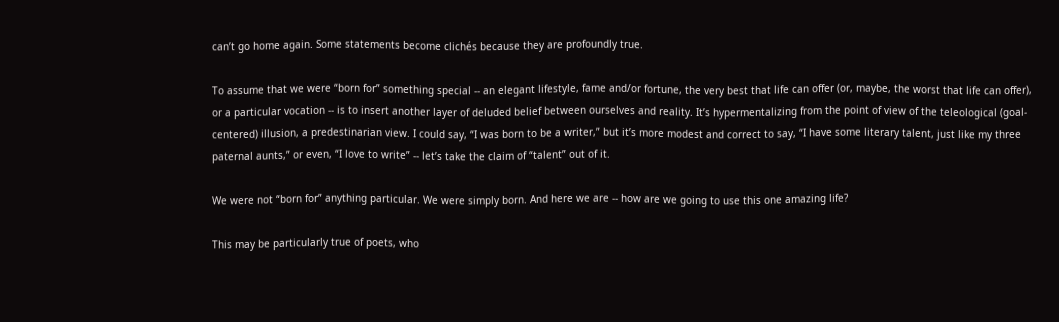can’t go home again. Some statements become clichés because they are profoundly true.

To assume that we were “born for” something special -- an elegant lifestyle, fame and/or fortune, the very best that life can offer (or, maybe, the worst that life can offer), or a particular vocation -- is to insert another layer of deluded belief between ourselves and reality. It’s hypermentalizing from the point of view of the teleological (goal-centered) illusion, a predestinarian view. I could say, “I was born to be a writer,” but it’s more modest and correct to say, “I have some literary talent, just like my three paternal aunts,” or even, “I love to write” -- let’s take the claim of “talent” out of it.

We were not “born for” anything particular. We were simply born. And here we are -- how are we going to use this one amazing life?

This may be particularly true of poets, who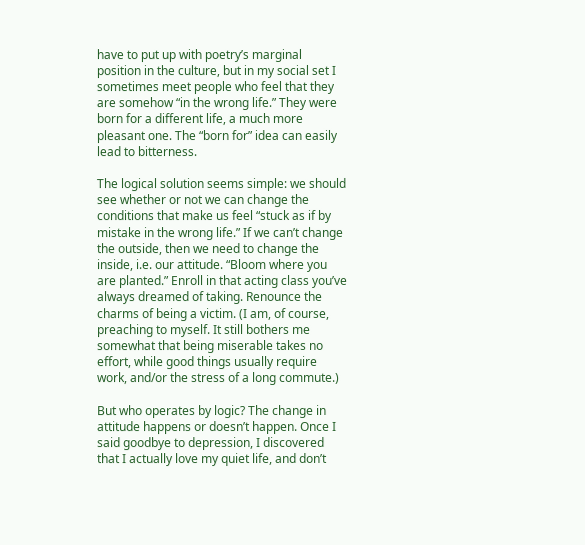have to put up with poetry’s marginal position in the culture, but in my social set I sometimes meet people who feel that they are somehow “in the wrong life.” They were born for a different life, a much more pleasant one. The “born for” idea can easily lead to bitterness.

The logical solution seems simple: we should see whether or not we can change the conditions that make us feel “stuck as if by mistake in the wrong life.” If we can’t change the outside, then we need to change the inside, i.e. our attitude. “Bloom where you are planted.” Enroll in that acting class you’ve always dreamed of taking. Renounce the charms of being a victim. (I am, of course, preaching to myself. It still bothers me somewhat that being miserable takes no effort, while good things usually require work, and/or the stress of a long commute.)

But who operates by logic? The change in attitude happens or doesn’t happen. Once I said goodbye to depression, I discovered that I actually love my quiet life, and don’t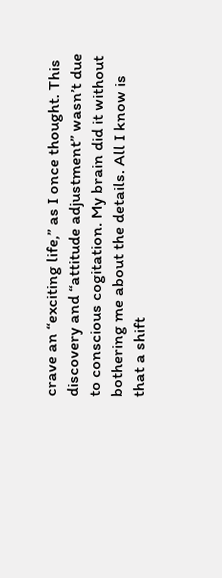crave an “exciting life,” as I once thought. This discovery and “attitude adjustment” wasn’t due to conscious cogitation. My brain did it without bothering me about the details. All I know is that a shift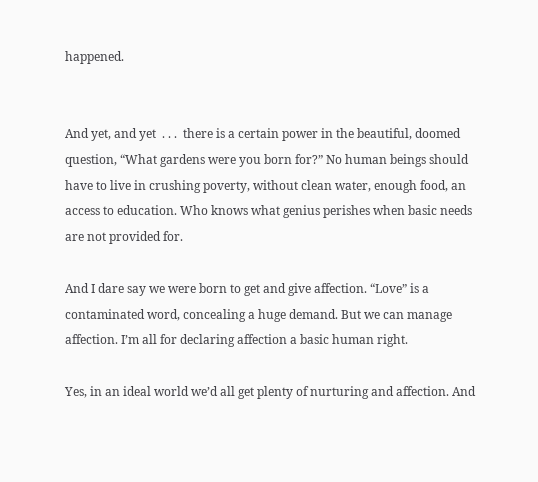happened.


And yet, and yet  . . .  there is a certain power in the beautiful, doomed question, “What gardens were you born for?” No human beings should have to live in crushing poverty, without clean water, enough food, an access to education. Who knows what genius perishes when basic needs are not provided for.

And I dare say we were born to get and give affection. “Love” is a contaminated word, concealing a huge demand. But we can manage affection. I’m all for declaring affection a basic human right.

Yes, in an ideal world we’d all get plenty of nurturing and affection. And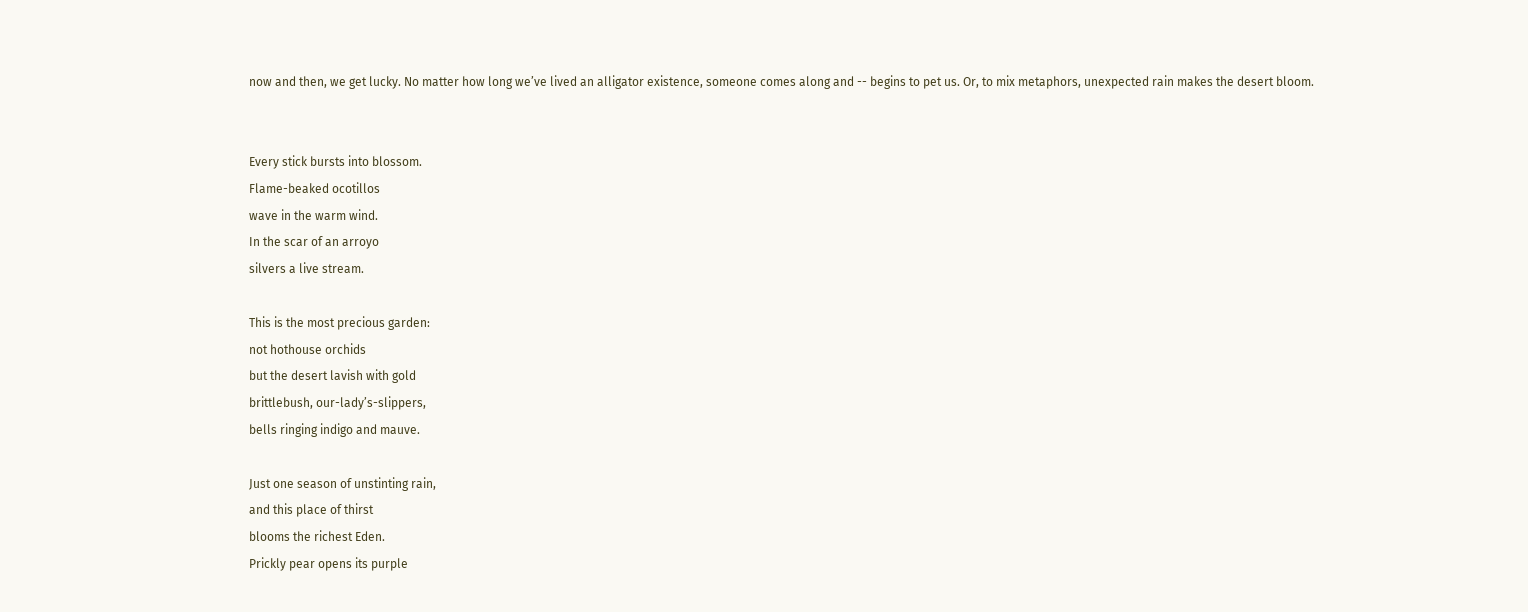now and then, we get lucky. No matter how long we’ve lived an alligator existence, someone comes along and -- begins to pet us. Or, to mix metaphors, unexpected rain makes the desert bloom.


Every stick bursts into blossom.
Flame-beaked ocotillos
wave in the warm wind.
In the scar of an arroyo
silvers a live stream.

This is the most precious garden:
not hothouse orchids
but the desert lavish with gold
brittlebush, our-lady’s-slippers,
bells ringing indigo and mauve.

Just one season of unstinting rain,
and this place of thirst
blooms the richest Eden.
Prickly pear opens its purple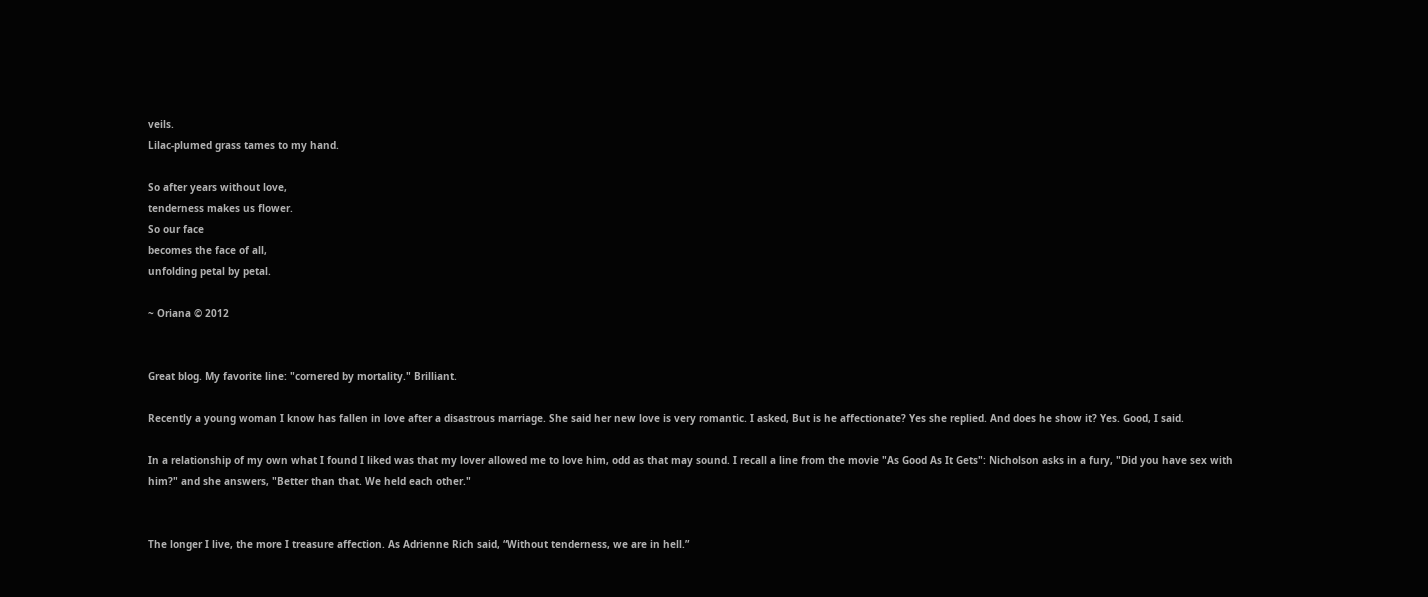veils.
Lilac-plumed grass tames to my hand.

So after years without love,
tenderness makes us flower.
So our face
becomes the face of all,
unfolding petal by petal.

~ Oriana © 2012


Great blog. My favorite line: "cornered by mortality." Brilliant.

Recently a young woman I know has fallen in love after a disastrous marriage. She said her new love is very romantic. I asked, But is he affectionate? Yes she replied. And does he show it? Yes. Good, I said.

In a relationship of my own what I found I liked was that my lover allowed me to love him, odd as that may sound. I recall a line from the movie "As Good As It Gets": Nicholson asks in a fury, "Did you have sex with him?" and she answers, "Better than that. We held each other."


The longer I live, the more I treasure affection. As Adrienne Rich said, “Without tenderness, we are in hell.”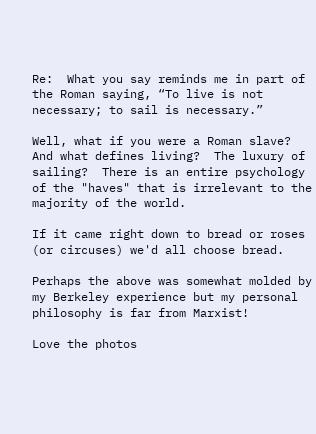Re:  What you say reminds me in part of the Roman saying, “To live is not necessary; to sail is necessary.”

Well, what if you were a Roman slave?  And what defines living?  The luxury of sailing?  There is an entire psychology of the "haves" that is irrelevant to the majority of the world.

If it came right down to bread or roses (or circuses) we'd all choose bread.

Perhaps the above was somewhat molded by my Berkeley experience but my personal philosophy is far from Marxist!

Love the photos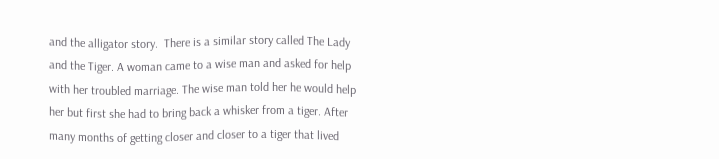and the alligator story.  There is a similar story called The Lady and the Tiger. A woman came to a wise man and asked for help with her troubled marriage. The wise man told her he would help her but first she had to bring back a whisker from a tiger. After many months of getting closer and closer to a tiger that lived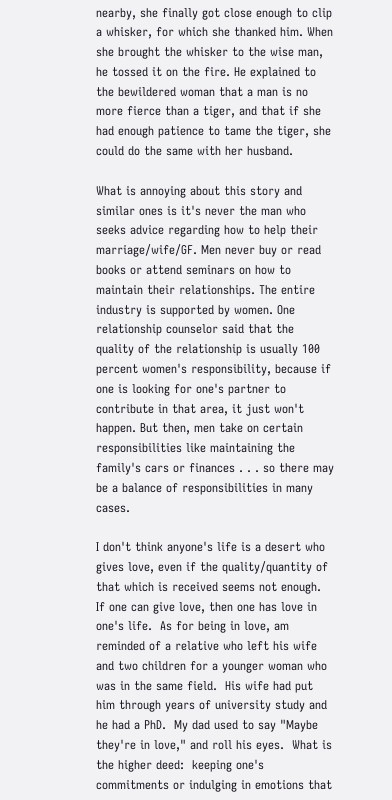nearby, she finally got close enough to clip a whisker, for which she thanked him. When she brought the whisker to the wise man, he tossed it on the fire. He explained to the bewildered woman that a man is no more fierce than a tiger, and that if she had enough patience to tame the tiger, she could do the same with her husband.

What is annoying about this story and similar ones is it's never the man who seeks advice regarding how to help their marriage/wife/GF. Men never buy or read books or attend seminars on how to maintain their relationships. The entire industry is supported by women. One relationship counselor said that the quality of the relationship is usually 100 percent women's responsibility, because if one is looking for one's partner to contribute in that area, it just won't happen. But then, men take on certain responsibilities like maintaining the family's cars or finances . . . so there may be a balance of responsibilities in many cases.

I don't think anyone's life is a desert who gives love, even if the quality/quantity of that which is received seems not enough.  If one can give love, then one has love in one's life.  As for being in love, am reminded of a relative who left his wife and two children for a younger woman who was in the same field.  His wife had put him through years of university study and he had a PhD.  My dad used to say "Maybe they're in love," and roll his eyes.  What is the higher deed:  keeping one's commitments or indulging in emotions that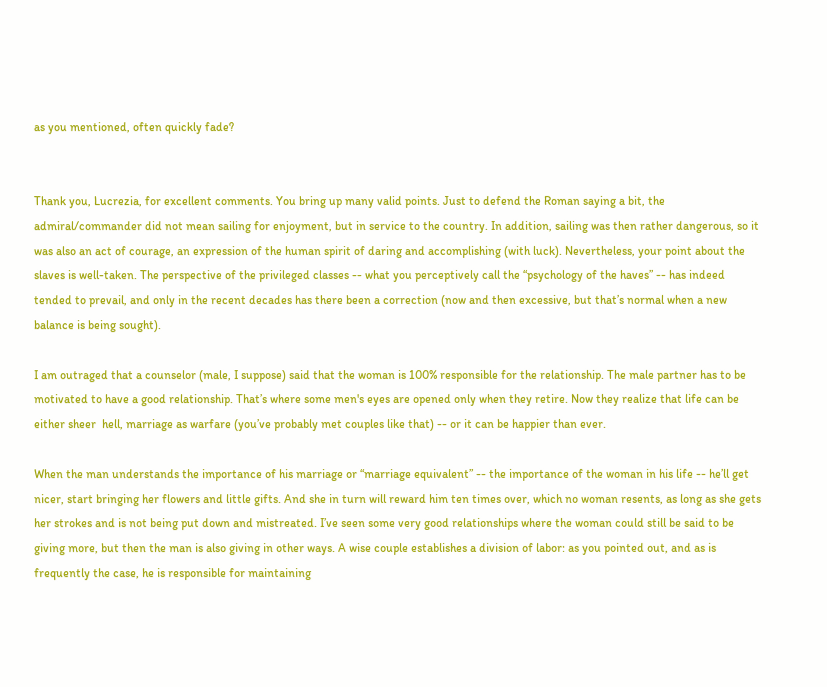as you mentioned, often quickly fade?


Thank you, Lucrezia, for excellent comments. You bring up many valid points. Just to defend the Roman saying a bit, the admiral/commander did not mean sailing for enjoyment, but in service to the country. In addition, sailing was then rather dangerous, so it was also an act of courage, an expression of the human spirit of daring and accomplishing (with luck). Nevertheless, your point about the slaves is well-taken. The perspective of the privileged classes -- what you perceptively call the “psychology of the haves” -- has indeed tended to prevail, and only in the recent decades has there been a correction (now and then excessive, but that’s normal when a new balance is being sought).

I am outraged that a counselor (male, I suppose) said that the woman is 100% responsible for the relationship. The male partner has to be motivated to have a good relationship. That’s where some men's eyes are opened only when they retire. Now they realize that life can be either sheer  hell, marriage as warfare (you’ve probably met couples like that) -- or it can be happier than ever.

When the man understands the importance of his marriage or “marriage equivalent” -- the importance of the woman in his life -- he’ll get nicer, start bringing her flowers and little gifts. And she in turn will reward him ten times over, which no woman resents, as long as she gets her strokes and is not being put down and mistreated. I’ve seen some very good relationships where the woman could still be said to be giving more, but then the man is also giving in other ways. A wise couple establishes a division of labor: as you pointed out, and as is frequently the case, he is responsible for maintaining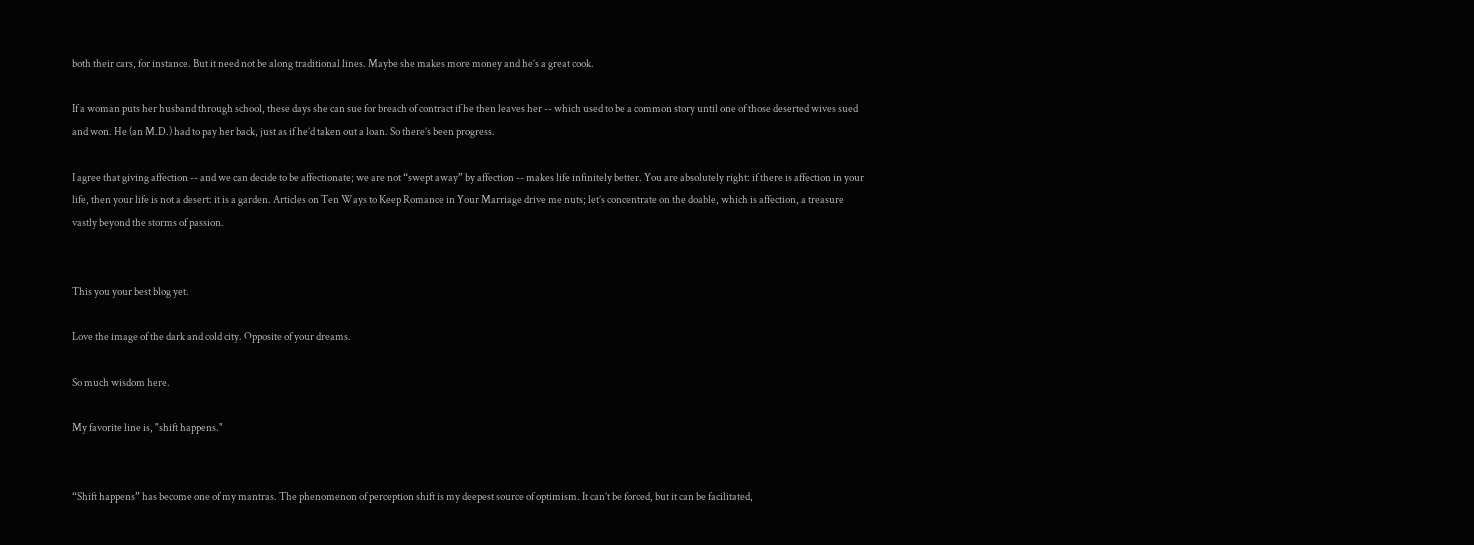both their cars, for instance. But it need not be along traditional lines. Maybe she makes more money and he’s a great cook.

If a woman puts her husband through school, these days she can sue for breach of contract if he then leaves her -- which used to be a common story until one of those deserted wives sued and won. He (an M.D.) had to pay her back, just as if he’d taken out a loan. So there’s been progress.

I agree that giving affection -- and we can decide to be affectionate; we are not “swept away” by affection -- makes life infinitely better. You are absolutely right: if there is affection in your life, then your life is not a desert: it is a garden. Articles on Ten Ways to Keep Romance in Your Marriage drive me nuts; let’s concentrate on the doable, which is affection, a treasure vastly beyond the storms of passion.


This you your best blog yet.

Love the image of the dark and cold city. Opposite of your dreams.

So much wisdom here.

My favorite line is, "shift happens."


“Shift happens” has become one of my mantras. The phenomenon of perception shift is my deepest source of optimism. It can’t be forced, but it can be facilitated,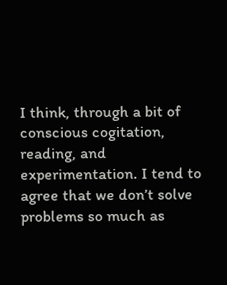I think, through a bit of conscious cogitation, reading, and experimentation. I tend to agree that we don’t solve problems so much as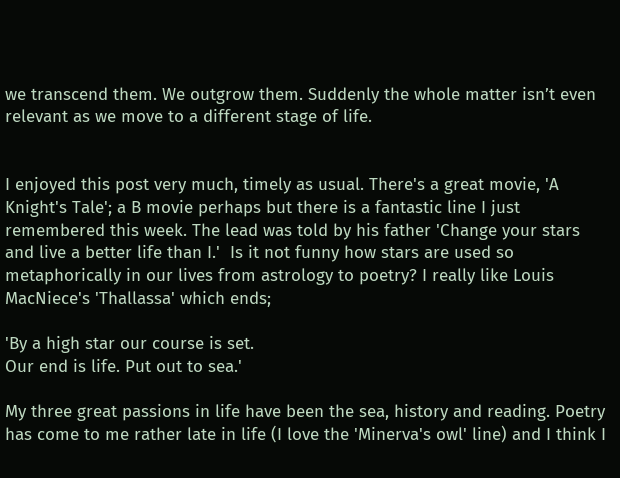we transcend them. We outgrow them. Suddenly the whole matter isn’t even relevant as we move to a different stage of life.


I enjoyed this post very much, timely as usual. There's a great movie, 'A Knight's Tale'; a B movie perhaps but there is a fantastic line I just remembered this week. The lead was told by his father 'Change your stars and live a better life than I.'  Is it not funny how stars are used so metaphorically in our lives from astrology to poetry? I really like Louis MacNiece's 'Thallassa' which ends;

'By a high star our course is set.
Our end is life. Put out to sea.'

My three great passions in life have been the sea, history and reading. Poetry has come to me rather late in life (I love the 'Minerva's owl' line) and I think I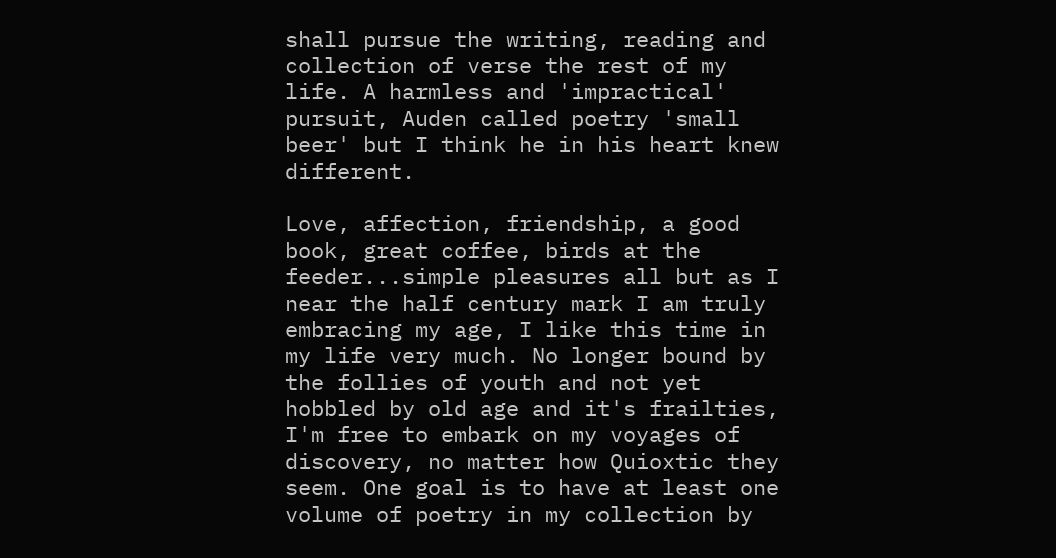shall pursue the writing, reading and collection of verse the rest of my life. A harmless and 'impractical' pursuit, Auden called poetry 'small beer' but I think he in his heart knew different.

Love, affection, friendship, a good book, great coffee, birds at the feeder...simple pleasures all but as I near the half century mark I am truly embracing my age, I like this time in my life very much. No longer bound by the follies of youth and not yet hobbled by old age and it's frailties, I'm free to embark on my voyages of discovery, no matter how Quioxtic they seem. One goal is to have at least one volume of poetry in my collection by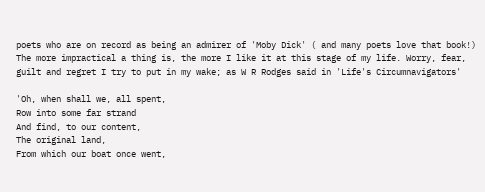poets who are on record as being an admirer of 'Moby Dick' ( and many poets love that book!) The more impractical a thing is, the more I like it at this stage of my life. Worry, fear, guilt and regret I try to put in my wake; as W R Rodges said in 'Life's Circumnavigators'

'Oh, when shall we, all spent,
Row into some far strand
And find, to our content,
The original land,
From which our boat once went,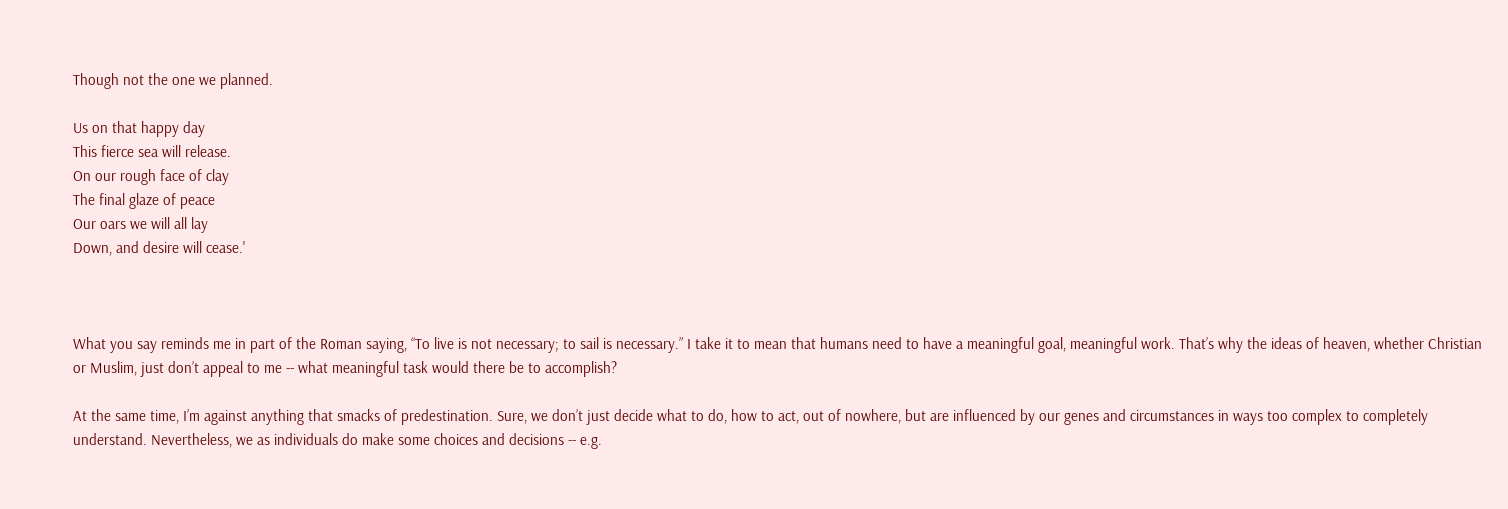Though not the one we planned.

Us on that happy day
This fierce sea will release.
On our rough face of clay
The final glaze of peace
Our oars we will all lay
Down, and desire will cease.'



What you say reminds me in part of the Roman saying, “To live is not necessary; to sail is necessary.” I take it to mean that humans need to have a meaningful goal, meaningful work. That’s why the ideas of heaven, whether Christian or Muslim, just don’t appeal to me -- what meaningful task would there be to accomplish?

At the same time, I’m against anything that smacks of predestination. Sure, we don’t just decide what to do, how to act, out of nowhere, but are influenced by our genes and circumstances in ways too complex to completely understand. Nevertheless, we as individuals do make some choices and decisions -- e.g.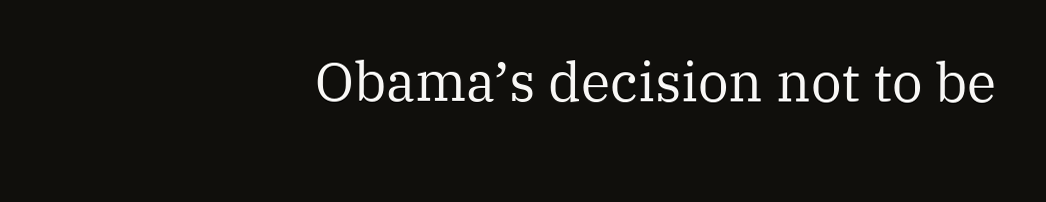Obama’s decision not to be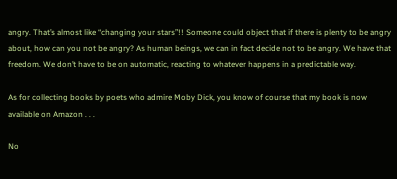angry. That’s almost like “changing your stars”!! Someone could object that if there is plenty to be angry about, how can you not be angry? As human beings, we can in fact decide not to be angry. We have that freedom. We don’t have to be on automatic, reacting to whatever happens in a predictable way.

As for collecting books by poets who admire Moby Dick, you know of course that my book is now available on Amazon . . .

No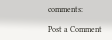comments:

Post a Comment